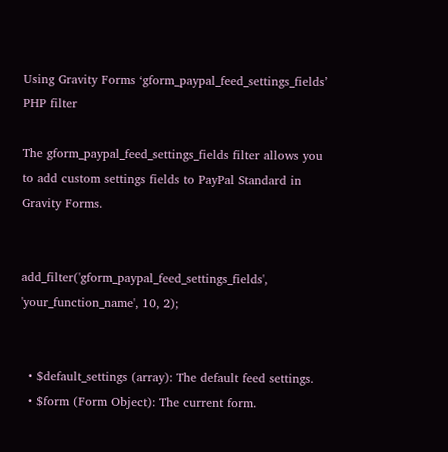Using Gravity Forms ‘gform_paypal_feed_settings_fields’ PHP filter

The gform_paypal_feed_settings_fields filter allows you to add custom settings fields to PayPal Standard in Gravity Forms.


add_filter('gform_paypal_feed_settings_fields', 'your_function_name', 10, 2);


  • $default_settings (array): The default feed settings.
  • $form (Form Object): The current form.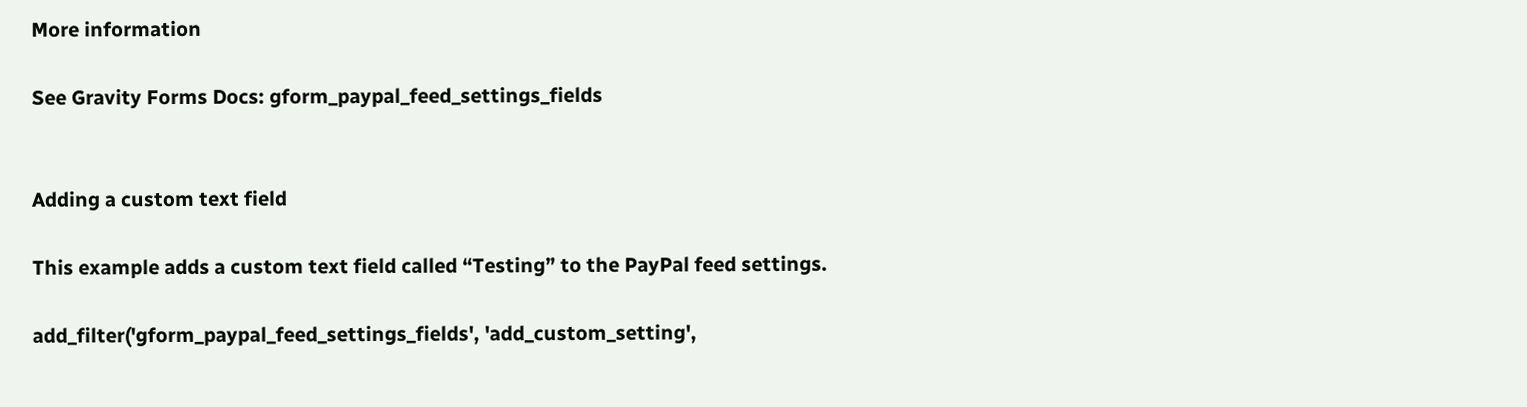More information

See Gravity Forms Docs: gform_paypal_feed_settings_fields


Adding a custom text field

This example adds a custom text field called “Testing” to the PayPal feed settings.

add_filter('gform_paypal_feed_settings_fields', 'add_custom_setting',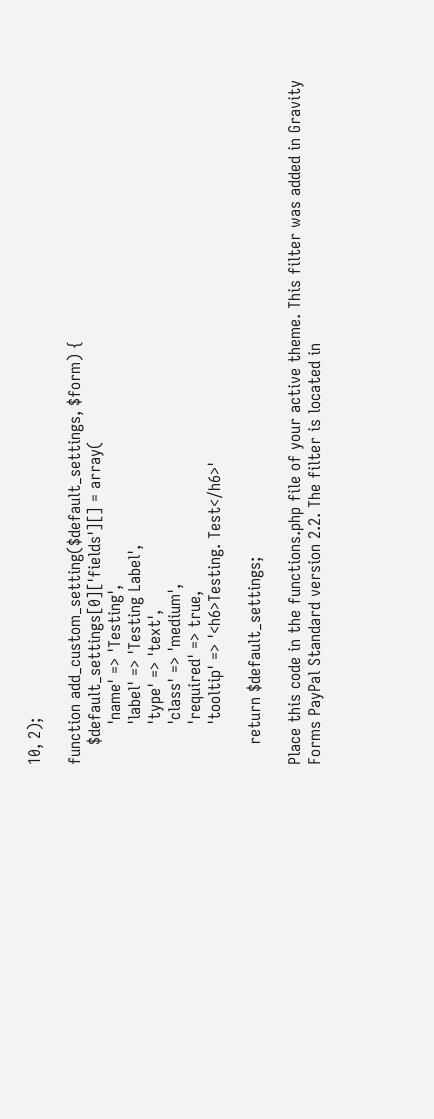10, 2);

function add_custom_setting($default_settings, $form) {
    $default_settings[0]['fields'][] = array(
        'name' => 'Testing',
        'label' => 'Testing Label',
        'type' => 'text',
        'class' => 'medium',
        'required' => true,
        'tooltip' => '<h6>Testing. Test</h6>'

    return $default_settings;

Place this code in the functions.php file of your active theme. This filter was added in Gravity Forms PayPal Standard version 2.2. The filter is located in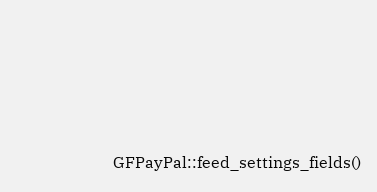GFPayPal::feed_settings_fields()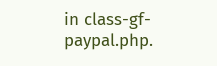in class-gf-paypal.php.